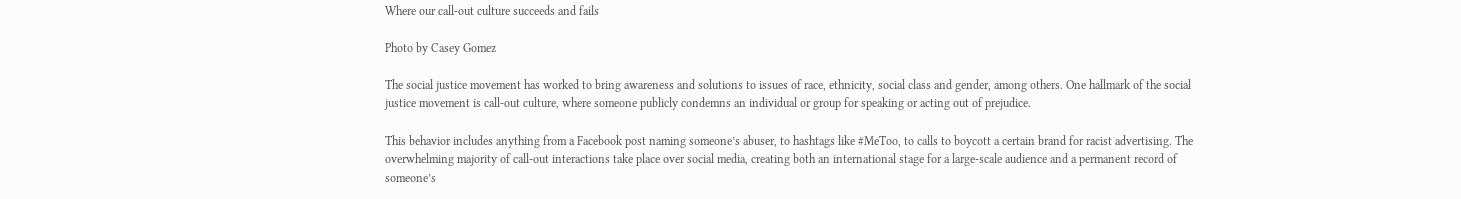Where our call-out culture succeeds and fails

Photo by Casey Gomez

The social justice movement has worked to bring awareness and solutions to issues of race, ethnicity, social class and gender, among others. One hallmark of the social justice movement is call-out culture, where someone publicly condemns an individual or group for speaking or acting out of prejudice.

This behavior includes anything from a Facebook post naming someone’s abuser, to hashtags like #MeToo, to calls to boycott a certain brand for racist advertising. The overwhelming majority of call-out interactions take place over social media, creating both an international stage for a large-scale audience and a permanent record of someone’s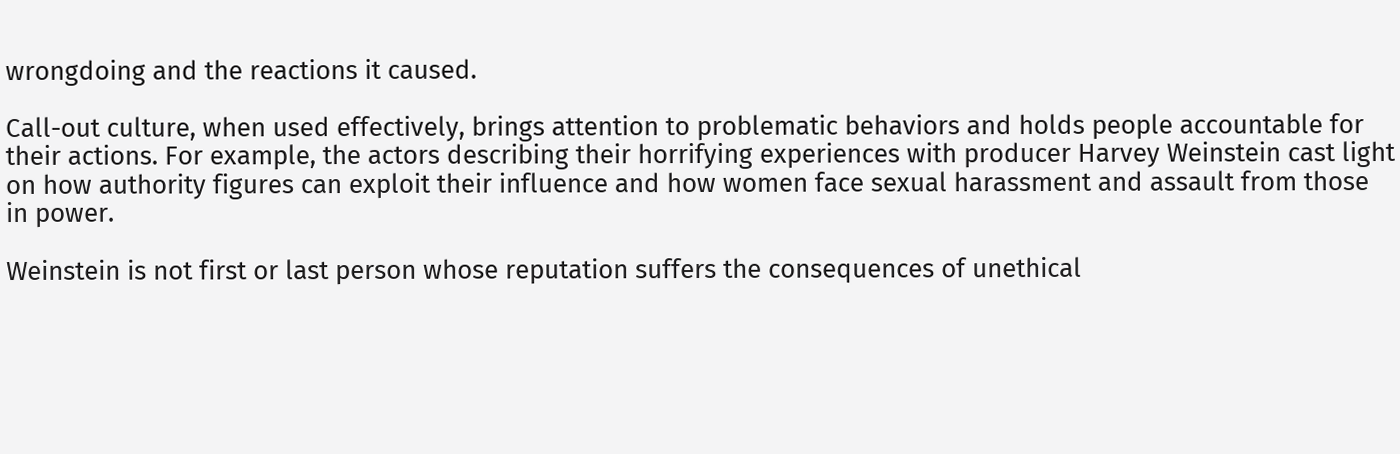wrongdoing and the reactions it caused.

Call-out culture, when used effectively, brings attention to problematic behaviors and holds people accountable for their actions. For example, the actors describing their horrifying experiences with producer Harvey Weinstein cast light on how authority figures can exploit their influence and how women face sexual harassment and assault from those in power.

Weinstein is not first or last person whose reputation suffers the consequences of unethical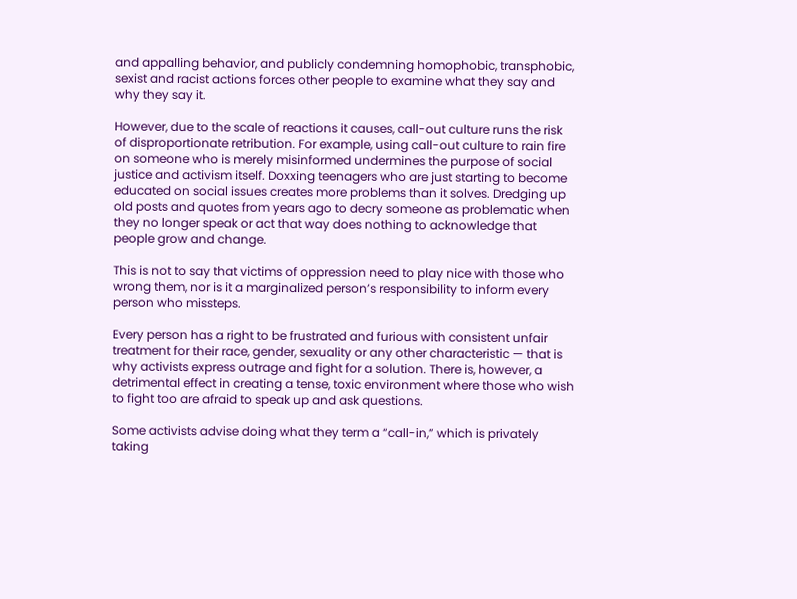and appalling behavior, and publicly condemning homophobic, transphobic, sexist and racist actions forces other people to examine what they say and why they say it.

However, due to the scale of reactions it causes, call-out culture runs the risk of disproportionate retribution. For example, using call-out culture to rain fire on someone who is merely misinformed undermines the purpose of social justice and activism itself. Doxxing teenagers who are just starting to become educated on social issues creates more problems than it solves. Dredging up old posts and quotes from years ago to decry someone as problematic when they no longer speak or act that way does nothing to acknowledge that people grow and change.

This is not to say that victims of oppression need to play nice with those who wrong them, nor is it a marginalized person’s responsibility to inform every person who missteps.

Every person has a right to be frustrated and furious with consistent unfair treatment for their race, gender, sexuality or any other characteristic — that is why activists express outrage and fight for a solution. There is, however, a detrimental effect in creating a tense, toxic environment where those who wish to fight too are afraid to speak up and ask questions.

Some activists advise doing what they term a “call-in,” which is privately taking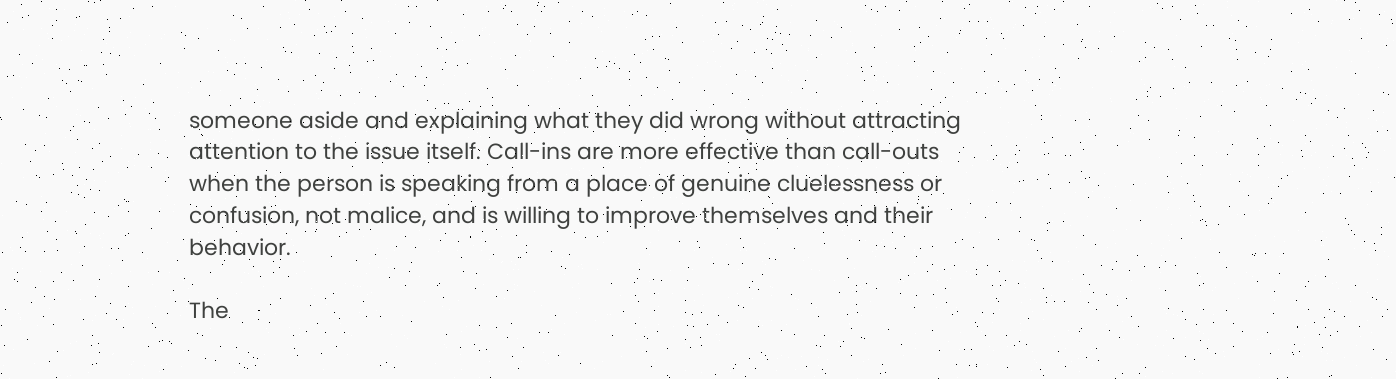someone aside and explaining what they did wrong without attracting attention to the issue itself. Call-ins are more effective than call-outs when the person is speaking from a place of genuine cluelessness or confusion, not malice, and is willing to improve themselves and their behavior.

The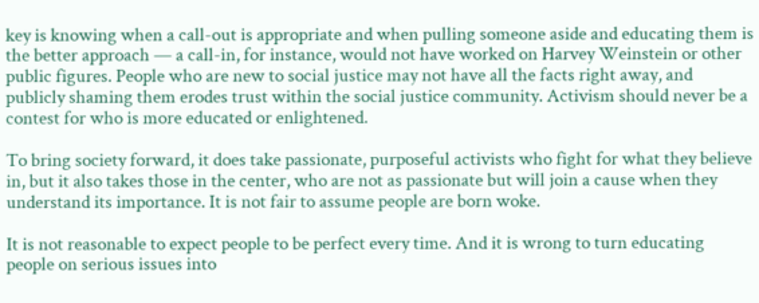key is knowing when a call-out is appropriate and when pulling someone aside and educating them is the better approach — a call-in, for instance, would not have worked on Harvey Weinstein or other public figures. People who are new to social justice may not have all the facts right away, and publicly shaming them erodes trust within the social justice community. Activism should never be a contest for who is more educated or enlightened.

To bring society forward, it does take passionate, purposeful activists who fight for what they believe in, but it also takes those in the center, who are not as passionate but will join a cause when they understand its importance. It is not fair to assume people are born woke.

It is not reasonable to expect people to be perfect every time. And it is wrong to turn educating people on serious issues into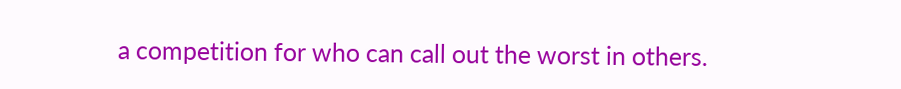a competition for who can call out the worst in others.